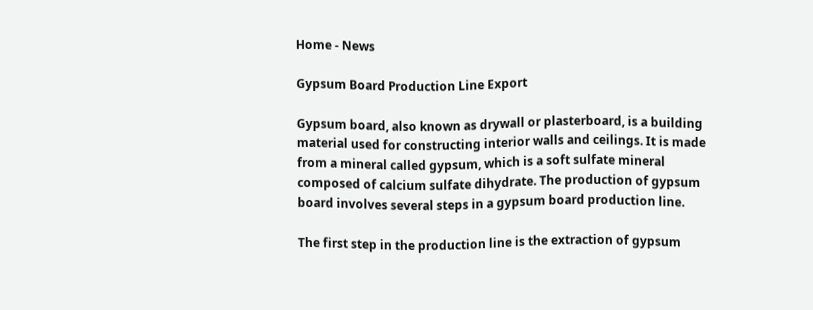Home - News

Gypsum Board Production Line Export

Gypsum board, also known as drywall or plasterboard, is a building material used for constructing interior walls and ceilings. It is made from a mineral called gypsum, which is a soft sulfate mineral composed of calcium sulfate dihydrate. The production of gypsum board involves several steps in a gypsum board production line.

The first step in the production line is the extraction of gypsum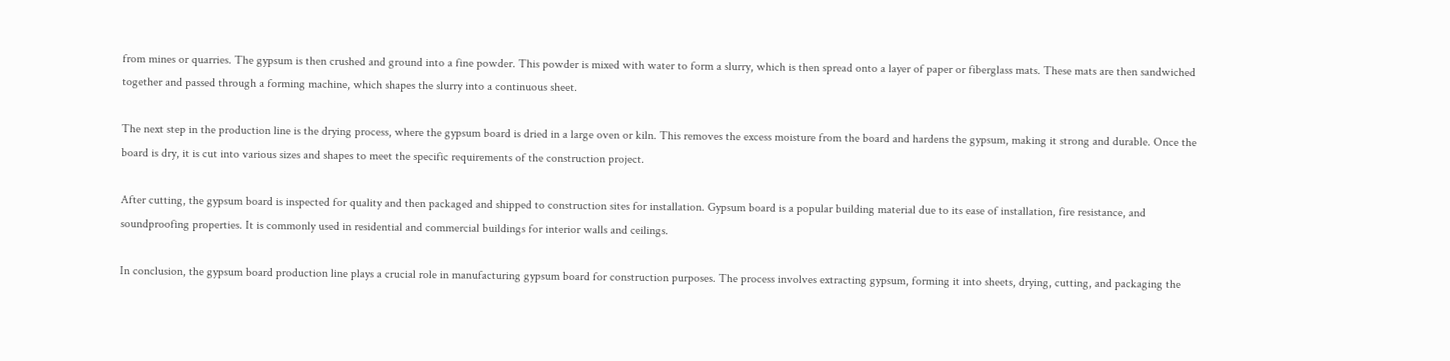from mines or quarries. The gypsum is then crushed and ground into a fine powder. This powder is mixed with water to form a slurry, which is then spread onto a layer of paper or fiberglass mats. These mats are then sandwiched together and passed through a forming machine, which shapes the slurry into a continuous sheet.

The next step in the production line is the drying process, where the gypsum board is dried in a large oven or kiln. This removes the excess moisture from the board and hardens the gypsum, making it strong and durable. Once the board is dry, it is cut into various sizes and shapes to meet the specific requirements of the construction project.

After cutting, the gypsum board is inspected for quality and then packaged and shipped to construction sites for installation. Gypsum board is a popular building material due to its ease of installation, fire resistance, and soundproofing properties. It is commonly used in residential and commercial buildings for interior walls and ceilings.

In conclusion, the gypsum board production line plays a crucial role in manufacturing gypsum board for construction purposes. The process involves extracting gypsum, forming it into sheets, drying, cutting, and packaging the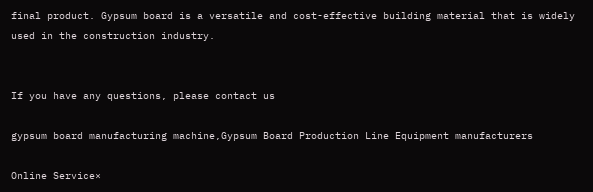final product. Gypsum board is a versatile and cost-effective building material that is widely used in the construction industry.


If you have any questions, please contact us

gypsum board manufacturing machine,Gypsum Board Production Line Equipment manufacturers

Online Service×